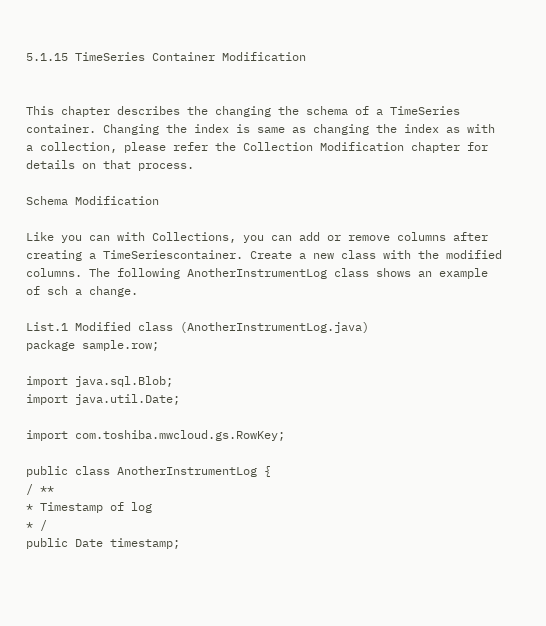5.1.15 TimeSeries Container Modification


This chapter describes the changing the schema of a TimeSeries container. Changing the index is same as changing the index as with a collection, please refer the Collection Modification chapter for details on that process.

Schema Modification

Like you can with Collections, you can add or remove columns after creating a TimeSeriescontainer. Create a new class with the modified columns. The following AnotherInstrumentLog class shows an example of sch a change.

List.1 Modified class (AnotherInstrumentLog.java)
package sample.row;

import java.sql.Blob;
import java.util.Date;

import com.toshiba.mwcloud.gs.RowKey;

public class AnotherInstrumentLog {
/ **
* Timestamp of log
* /
public Date timestamp;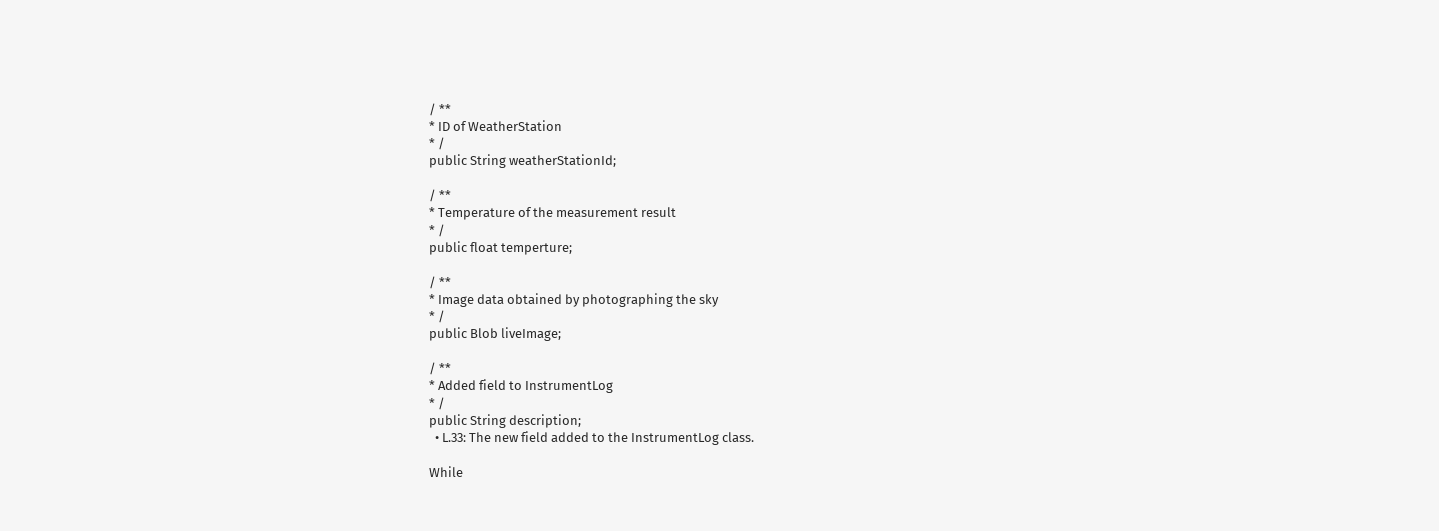/ **
* ID of WeatherStation
* /
public String weatherStationId;

/ **
* Temperature of the measurement result
* /
public float temperture;

/ **
* Image data obtained by photographing the sky
* /
public Blob liveImage;

/ **
* Added field to InstrumentLog
* /
public String description;
  • L.33: The new field added to the InstrumentLog class.

While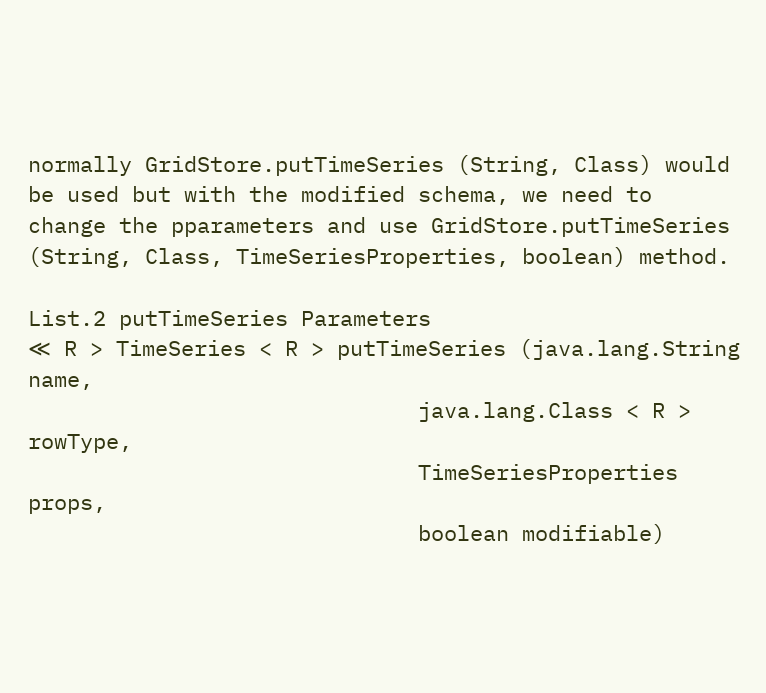normally GridStore.putTimeSeries (String, Class) would be used but with the modified schema, we need to change the pparameters and use GridStore.putTimeSeries (String, Class, TimeSeriesProperties, boolean) method.

List.2 putTimeSeries Parameters
≪ R > TimeSeries < R > putTimeSeries (java.lang.String name,
                              java.lang.Class < R > rowType,
                              TimeSeriesProperties props,
                              boolean modifiable)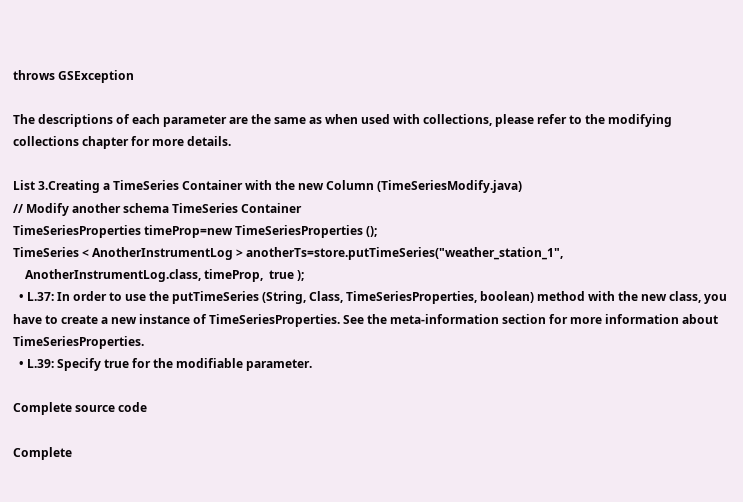throws GSException

The descriptions of each parameter are the same as when used with collections, please refer to the modifying collections chapter for more details.

List 3.Creating a TimeSeries Container with the new Column (TimeSeriesModify.java)
// Modify another schema TimeSeries Container
TimeSeriesProperties timeProp=new TimeSeriesProperties ();
TimeSeries < AnotherInstrumentLog > anotherTs=store.putTimeSeries("weather_station_1",
    AnotherInstrumentLog.class, timeProp,  true );
  • L.37: In order to use the putTimeSeries (String, Class, TimeSeriesProperties, boolean) method with the new class, you have to create a new instance of TimeSeriesProperties. See the meta-information section for more information about TimeSeriesProperties.
  • L.39: Specify true for the modifiable parameter.

Complete source code

Complete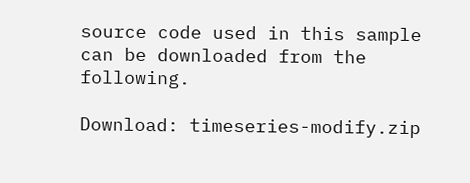source code used in this sample can be downloaded from the following.

Download: timeseries-modify.zip